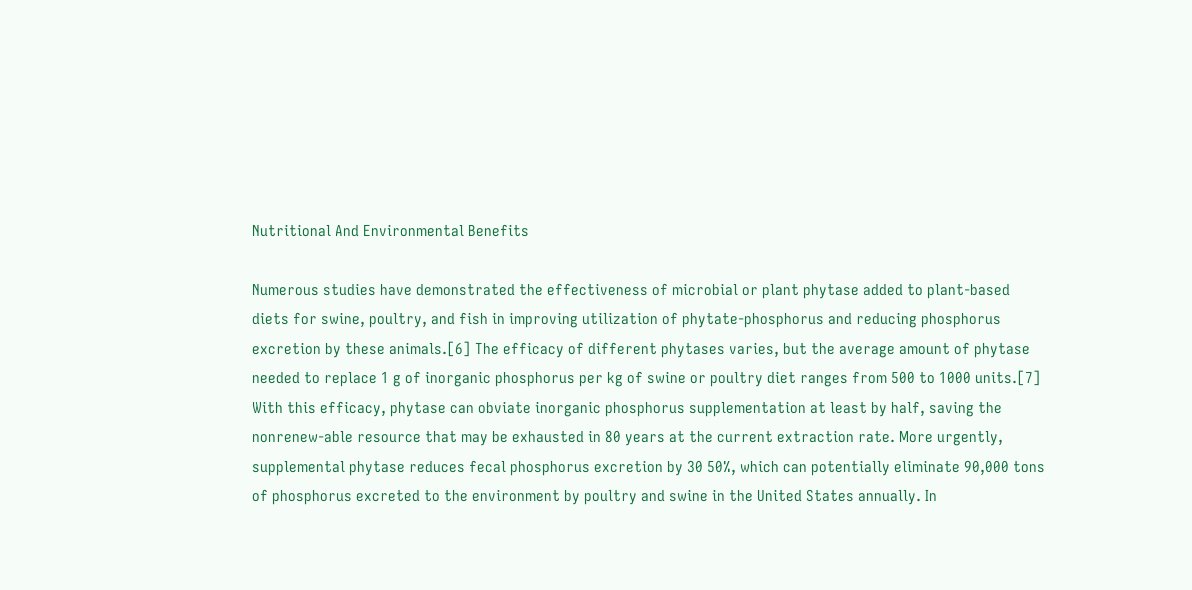Nutritional And Environmental Benefits

Numerous studies have demonstrated the effectiveness of microbial or plant phytase added to plant-based diets for swine, poultry, and fish in improving utilization of phytate-phosphorus and reducing phosphorus excretion by these animals.[6] The efficacy of different phytases varies, but the average amount of phytase needed to replace 1 g of inorganic phosphorus per kg of swine or poultry diet ranges from 500 to 1000 units.[7] With this efficacy, phytase can obviate inorganic phosphorus supplementation at least by half, saving the nonrenew-able resource that may be exhausted in 80 years at the current extraction rate. More urgently, supplemental phytase reduces fecal phosphorus excretion by 30 50%, which can potentially eliminate 90,000 tons of phosphorus excreted to the environment by poultry and swine in the United States annually. In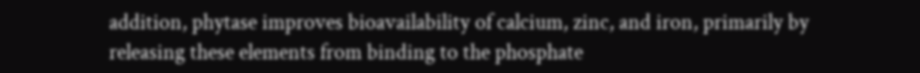addition, phytase improves bioavailability of calcium, zinc, and iron, primarily by releasing these elements from binding to the phosphate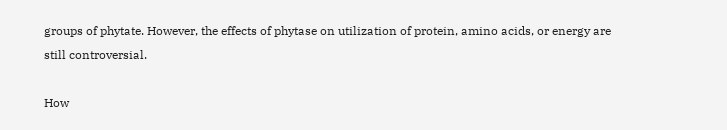groups of phytate. However, the effects of phytase on utilization of protein, amino acids, or energy are still controversial.

How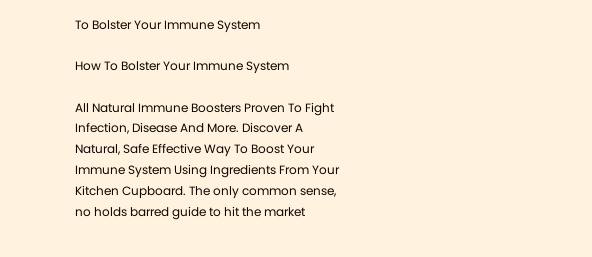To Bolster Your Immune System

How To Bolster Your Immune System

All Natural Immune Boosters Proven To Fight Infection, Disease And More. Discover A Natural, Safe Effective Way To Boost Your Immune System Using Ingredients From Your Kitchen Cupboard. The only common sense, no holds barred guide to hit the market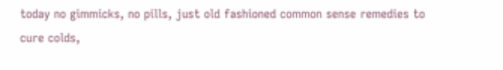today no gimmicks, no pills, just old fashioned common sense remedies to cure colds,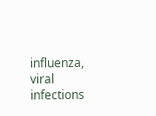influenza, viral infections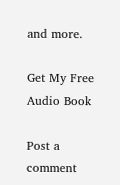and more.

Get My Free Audio Book

Post a comment